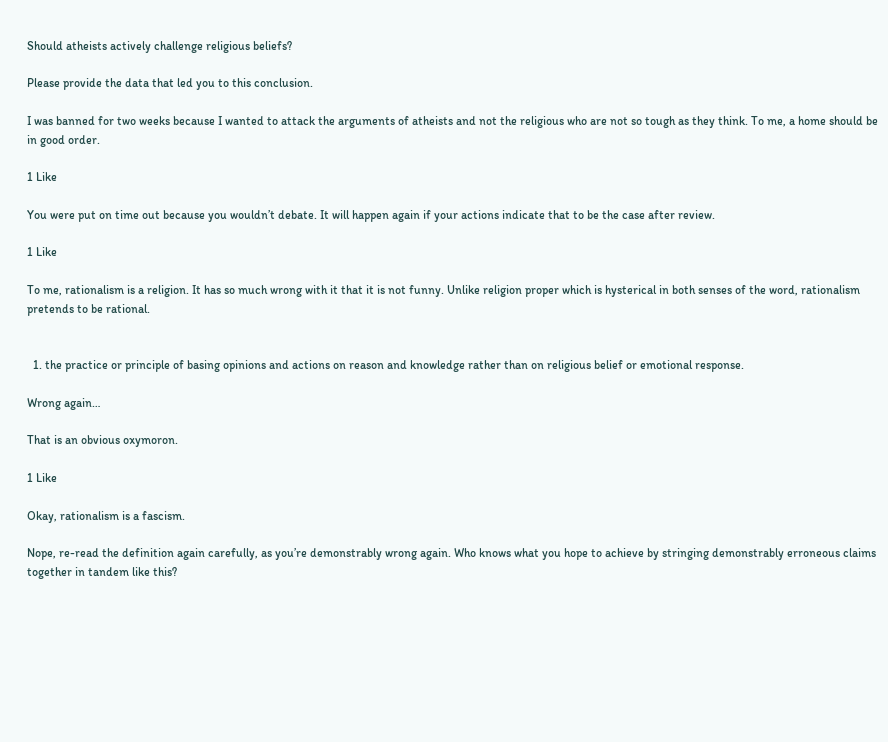Should atheists actively challenge religious beliefs?

Please provide the data that led you to this conclusion.

I was banned for two weeks because I wanted to attack the arguments of atheists and not the religious who are not so tough as they think. To me, a home should be in good order.

1 Like

You were put on time out because you wouldn’t debate. It will happen again if your actions indicate that to be the case after review.

1 Like

To me, rationalism is a religion. It has so much wrong with it that it is not funny. Unlike religion proper which is hysterical in both senses of the word, rationalism pretends to be rational.


  1. the practice or principle of basing opinions and actions on reason and knowledge rather than on religious belief or emotional response.

Wrong again…

That is an obvious oxymoron.

1 Like

Okay, rationalism is a fascism.

Nope, re-read the definition again carefully, as you’re demonstrably wrong again. Who knows what you hope to achieve by stringing demonstrably erroneous claims together in tandem like this?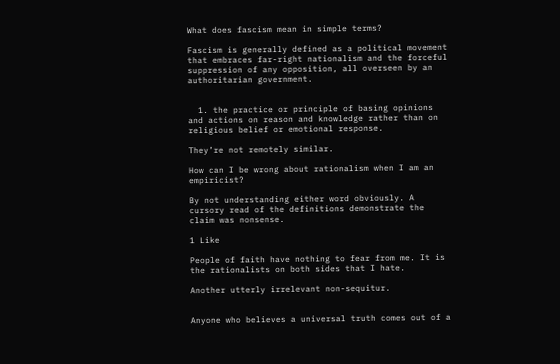What does fascism mean in simple terms?

Fascism is generally defined as a political movement that embraces far-right nationalism and the forceful suppression of any opposition, all overseen by an authoritarian government.


  1. the practice or principle of basing opinions and actions on reason and knowledge rather than on religious belief or emotional response.

They’re not remotely similar.

How can I be wrong about rationalism when I am an empiricist?

By not understanding either word obviously. A cursory read of the definitions demonstrate the claim was nonsense.

1 Like

People of faith have nothing to fear from me. It is the rationalists on both sides that I hate.

Another utterly irrelevant non-sequitur.


Anyone who believes a universal truth comes out of a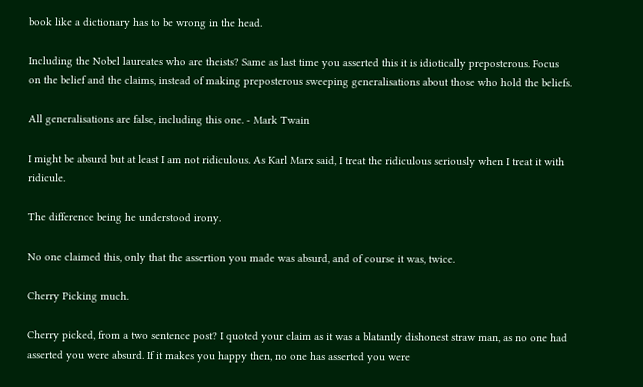book like a dictionary has to be wrong in the head.

Including the Nobel laureates who are theists? Same as last time you asserted this it is idiotically preposterous. Focus on the belief and the claims, instead of making preposterous sweeping generalisations about those who hold the beliefs.

All generalisations are false, including this one. - Mark Twain

I might be absurd but at least I am not ridiculous. As Karl Marx said, I treat the ridiculous seriously when I treat it with ridicule.

The difference being he understood irony.

No one claimed this, only that the assertion you made was absurd, and of course it was, twice.

Cherry Picking much.

Cherry picked, from a two sentence post? I quoted your claim as it was a blatantly dishonest straw man, as no one had asserted you were absurd. If it makes you happy then, no one has asserted you were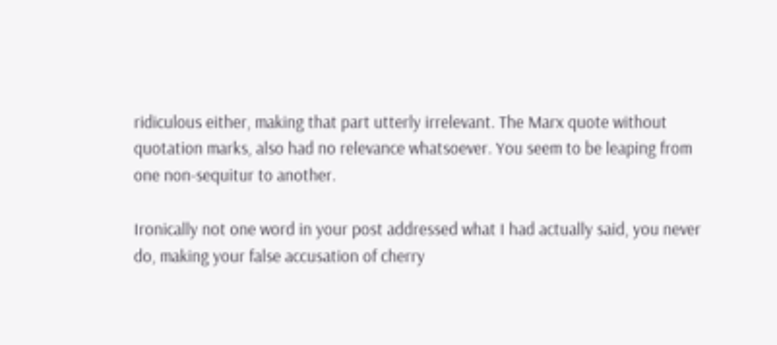ridiculous either, making that part utterly irrelevant. The Marx quote without quotation marks, also had no relevance whatsoever. You seem to be leaping from one non-sequitur to another.

Ironically not one word in your post addressed what I had actually said, you never do, making your false accusation of cherry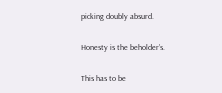picking doubly absurd.

Honesty is the beholder’s.

This has to be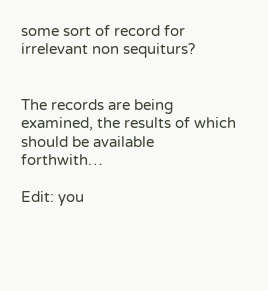some sort of record for irrelevant non sequiturs?


The records are being examined, the results of which should be available forthwith…

Edit: you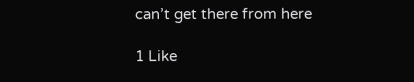can’t get there from here

1 Like